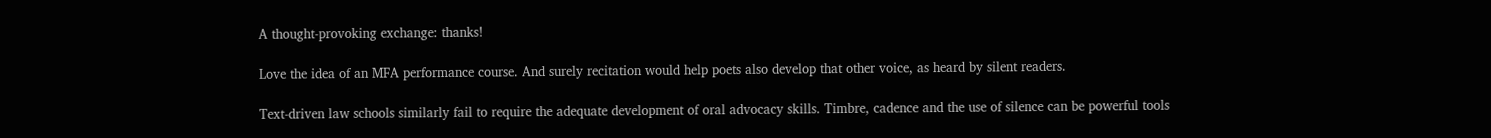A thought-provoking exchange: thanks!

Love the idea of an MFA performance course. And surely recitation would help poets also develop that other voice, as heard by silent readers.

Text-driven law schools similarly fail to require the adequate development of oral advocacy skills. Timbre, cadence and the use of silence can be powerful tools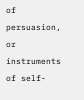of persuasion, or instruments of self-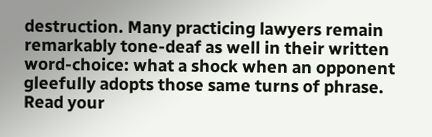destruction. Many practicing lawyers remain remarkably tone-deaf as well in their written word-choice: what a shock when an opponent gleefully adopts those same turns of phrase. Read your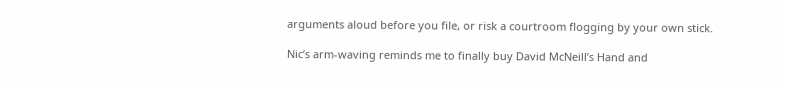arguments aloud before you file, or risk a courtroom flogging by your own stick.

Nic’s arm-waving reminds me to finally buy David McNeill’s Hand and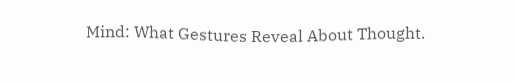Mind: What Gestures Reveal About Thought.